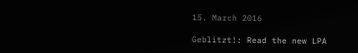15. March 2016

Geblitzt!: Read the new LPA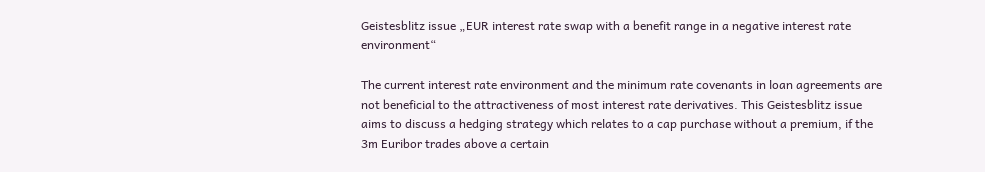Geistesblitz issue „EUR interest rate swap with a benefit range in a negative interest rate environment“

The current interest rate environment and the minimum rate covenants in loan agreements are not beneficial to the attractiveness of most interest rate derivatives. This Geistesblitz issue aims to discuss a hedging strategy which relates to a cap purchase without a premium, if the 3m Euribor trades above a certain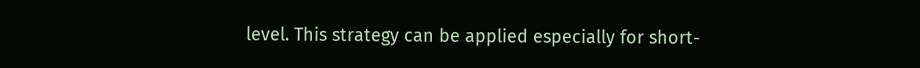level. This strategy can be applied especially for short-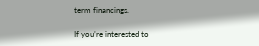term financings.

If you’re interested to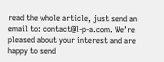read the whole article, just send an email to: contact@l-p-a.com. We’re pleased about your interest and are happy to send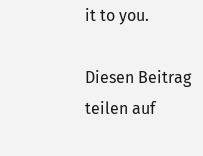it to you.

Diesen Beitrag teilen auf